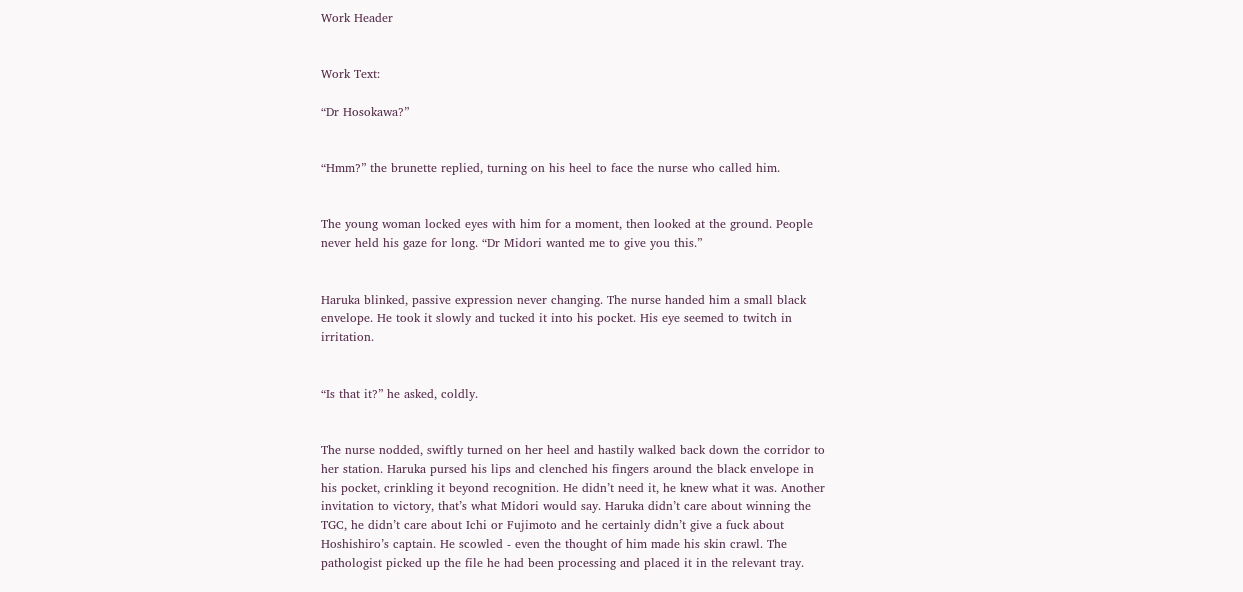Work Header


Work Text:

“Dr Hosokawa?”


“Hmm?” the brunette replied, turning on his heel to face the nurse who called him.


The young woman locked eyes with him for a moment, then looked at the ground. People never held his gaze for long. “Dr Midori wanted me to give you this.”


Haruka blinked, passive expression never changing. The nurse handed him a small black envelope. He took it slowly and tucked it into his pocket. His eye seemed to twitch in irritation.


“Is that it?” he asked, coldly.


The nurse nodded, swiftly turned on her heel and hastily walked back down the corridor to her station. Haruka pursed his lips and clenched his fingers around the black envelope in his pocket, crinkling it beyond recognition. He didn’t need it, he knew what it was. Another invitation to victory, that’s what Midori would say. Haruka didn’t care about winning the TGC, he didn’t care about Ichi or Fujimoto and he certainly didn’t give a fuck about Hoshishiro’s captain. He scowled - even the thought of him made his skin crawl. The pathologist picked up the file he had been processing and placed it in the relevant tray.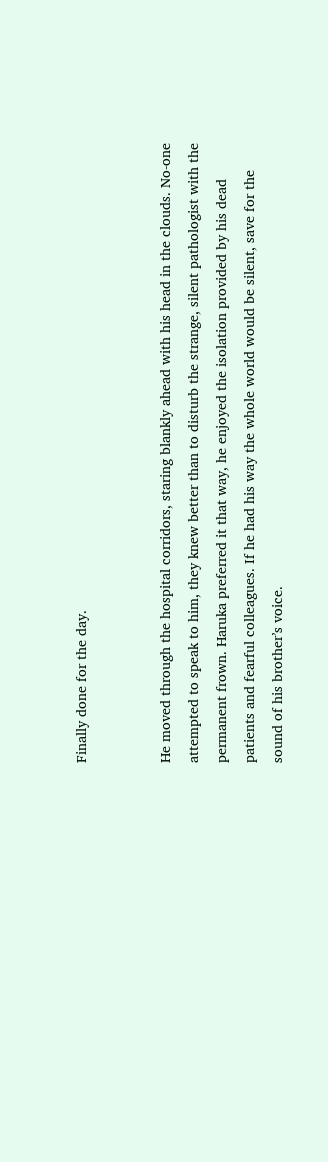Finally done for the day.


He moved through the hospital corridors, staring blankly ahead with his head in the clouds. No-one attempted to speak to him, they knew better than to disturb the strange, silent pathologist with the permanent frown. Haruka preferred it that way, he enjoyed the isolation provided by his dead patients and fearful colleagues. If he had his way the whole world would be silent, save for the sound of his brother’s voice.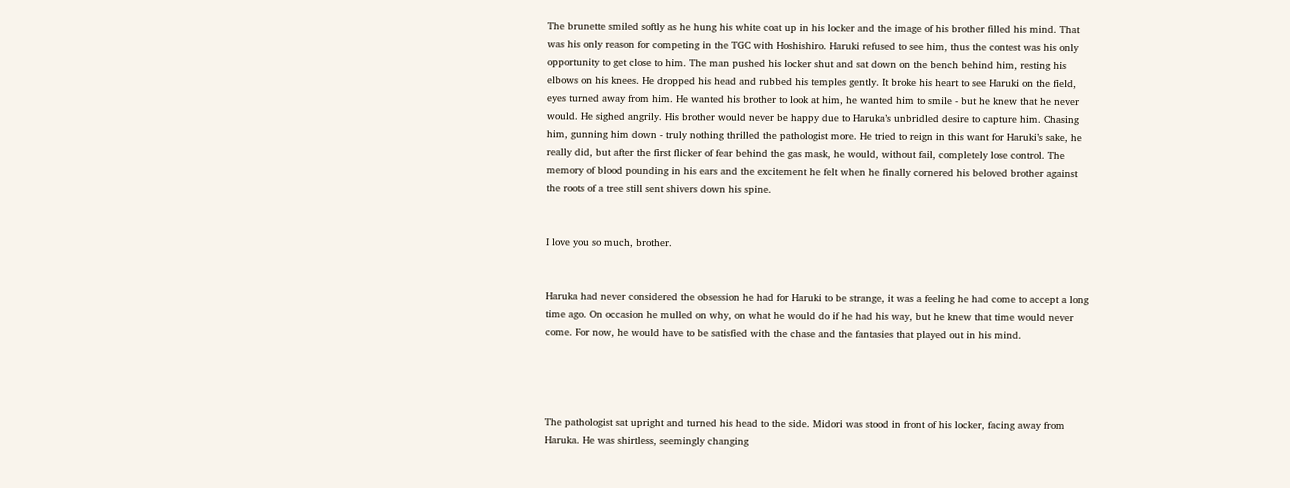The brunette smiled softly as he hung his white coat up in his locker and the image of his brother filled his mind. That was his only reason for competing in the TGC with Hoshishiro. Haruki refused to see him, thus the contest was his only opportunity to get close to him. The man pushed his locker shut and sat down on the bench behind him, resting his elbows on his knees. He dropped his head and rubbed his temples gently. It broke his heart to see Haruki on the field, eyes turned away from him. He wanted his brother to look at him, he wanted him to smile - but he knew that he never would. He sighed angrily. His brother would never be happy due to Haruka’s unbridled desire to capture him. Chasing him, gunning him down - truly nothing thrilled the pathologist more. He tried to reign in this want for Haruki’s sake, he really did, but after the first flicker of fear behind the gas mask, he would, without fail, completely lose control. The memory of blood pounding in his ears and the excitement he felt when he finally cornered his beloved brother against the roots of a tree still sent shivers down his spine.


I love you so much, brother.


Haruka had never considered the obsession he had for Haruki to be strange, it was a feeling he had come to accept a long time ago. On occasion he mulled on why, on what he would do if he had his way, but he knew that time would never come. For now, he would have to be satisfied with the chase and the fantasies that played out in his mind.




The pathologist sat upright and turned his head to the side. Midori was stood in front of his locker, facing away from Haruka. He was shirtless, seemingly changing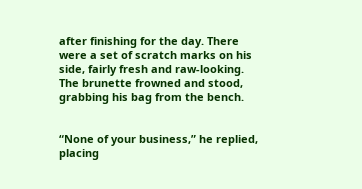after finishing for the day. There were a set of scratch marks on his side, fairly fresh and raw-looking. The brunette frowned and stood, grabbing his bag from the bench.


“None of your business,” he replied, placing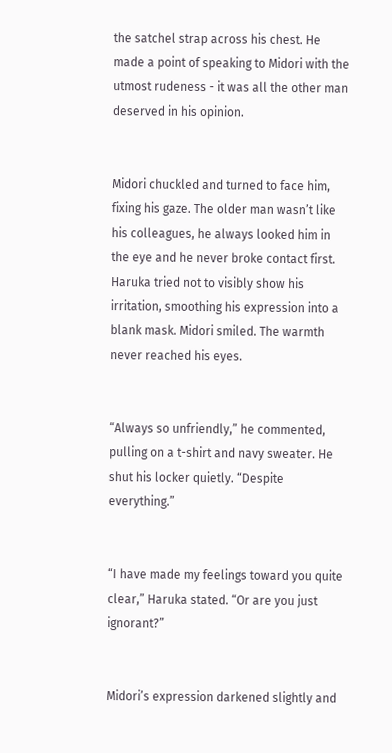the satchel strap across his chest. He made a point of speaking to Midori with the utmost rudeness - it was all the other man deserved in his opinion.


Midori chuckled and turned to face him, fixing his gaze. The older man wasn’t like his colleagues, he always looked him in the eye and he never broke contact first. Haruka tried not to visibly show his irritation, smoothing his expression into a blank mask. Midori smiled. The warmth never reached his eyes.


“Always so unfriendly,” he commented, pulling on a t-shirt and navy sweater. He shut his locker quietly. “Despite everything.”


“I have made my feelings toward you quite clear,” Haruka stated. “Or are you just ignorant?”


Midori’s expression darkened slightly and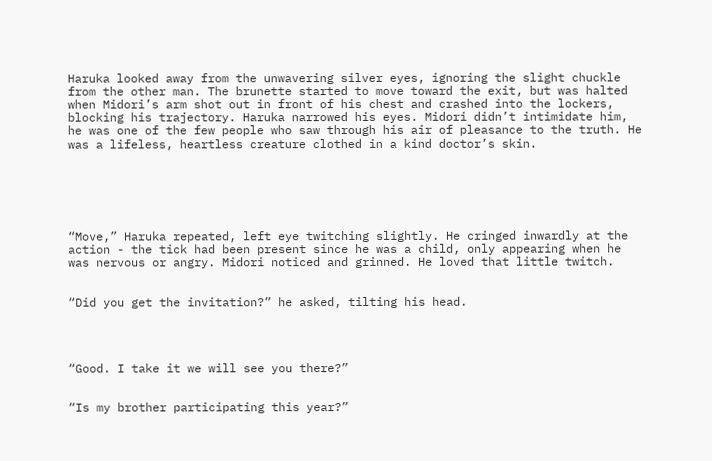Haruka looked away from the unwavering silver eyes, ignoring the slight chuckle from the other man. The brunette started to move toward the exit, but was halted when Midori’s arm shot out in front of his chest and crashed into the lockers, blocking his trajectory. Haruka narrowed his eyes. Midori didn’t intimidate him, he was one of the few people who saw through his air of pleasance to the truth. He was a lifeless, heartless creature clothed in a kind doctor’s skin.






“Move,” Haruka repeated, left eye twitching slightly. He cringed inwardly at the action - the tick had been present since he was a child, only appearing when he was nervous or angry. Midori noticed and grinned. He loved that little twitch.


“Did you get the invitation?” he asked, tilting his head.




“Good. I take it we will see you there?”


“Is my brother participating this year?”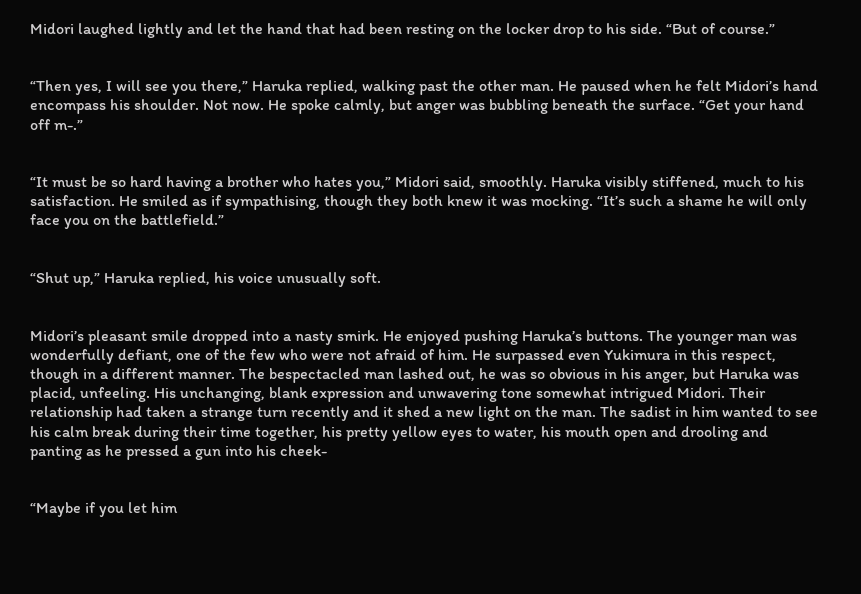Midori laughed lightly and let the hand that had been resting on the locker drop to his side. “But of course.”


“Then yes, I will see you there,” Haruka replied, walking past the other man. He paused when he felt Midori’s hand encompass his shoulder. Not now. He spoke calmly, but anger was bubbling beneath the surface. “Get your hand off m-.”


“It must be so hard having a brother who hates you,” Midori said, smoothly. Haruka visibly stiffened, much to his satisfaction. He smiled as if sympathising, though they both knew it was mocking. “It’s such a shame he will only face you on the battlefield.”


“Shut up,” Haruka replied, his voice unusually soft.


Midori’s pleasant smile dropped into a nasty smirk. He enjoyed pushing Haruka’s buttons. The younger man was wonderfully defiant, one of the few who were not afraid of him. He surpassed even Yukimura in this respect, though in a different manner. The bespectacled man lashed out, he was so obvious in his anger, but Haruka was placid, unfeeling. His unchanging, blank expression and unwavering tone somewhat intrigued Midori. Their relationship had taken a strange turn recently and it shed a new light on the man. The sadist in him wanted to see his calm break during their time together, his pretty yellow eyes to water, his mouth open and drooling and panting as he pressed a gun into his cheek-


“Maybe if you let him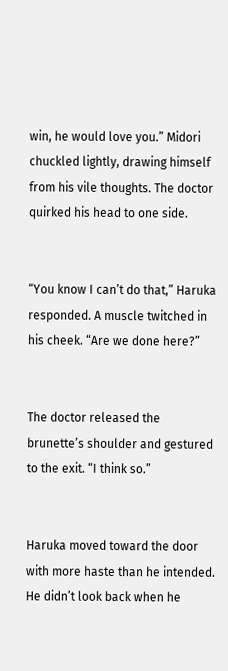win, he would love you.” Midori chuckled lightly, drawing himself from his vile thoughts. The doctor quirked his head to one side.


“You know I can’t do that,” Haruka responded. A muscle twitched in his cheek. “Are we done here?”


The doctor released the brunette’s shoulder and gestured to the exit. “I think so.”


Haruka moved toward the door with more haste than he intended. He didn’t look back when he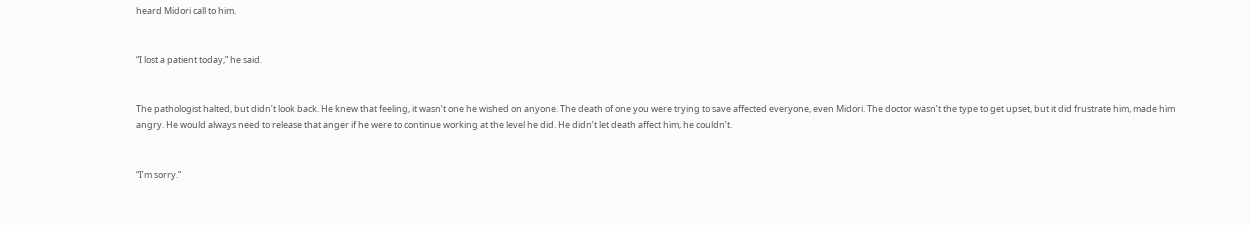heard Midori call to him.


“I lost a patient today,” he said.


The pathologist halted, but didn’t look back. He knew that feeling, it wasn’t one he wished on anyone. The death of one you were trying to save affected everyone, even Midori. The doctor wasn’t the type to get upset, but it did frustrate him, made him angry. He would always need to release that anger if he were to continue working at the level he did. He didn’t let death affect him, he couldn’t.


“I’m sorry.”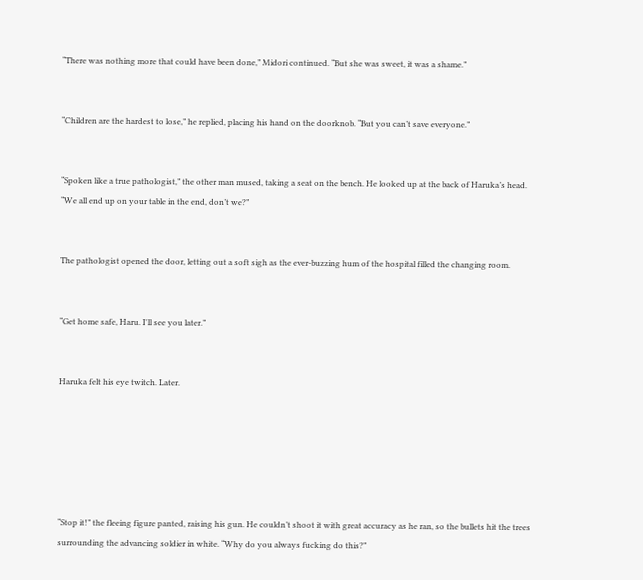“There was nothing more that could have been done,” Midori continued. “But she was sweet, it was a shame.”


“Children are the hardest to lose,” he replied, placing his hand on the doorknob. “But you can’t save everyone.”


“Spoken like a true pathologist,” the other man mused, taking a seat on the bench. He looked up at the back of Haruka’s head. “We all end up on your table in the end, don’t we?”


The pathologist opened the door, letting out a soft sigh as the ever-buzzing hum of the hospital filled the changing room.


“Get home safe, Haru. I'll see you later.”


Haruka felt his eye twitch. Later.






“Stop it!” the fleeing figure panted, raising his gun. He couldn’t shoot it with great accuracy as he ran, so the bullets hit the trees surrounding the advancing soldier in white. “Why do you always fucking do this?”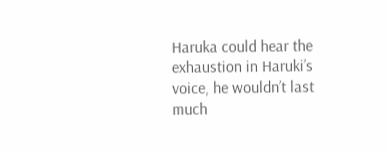Haruka could hear the exhaustion in Haruki’s voice, he wouldn’t last much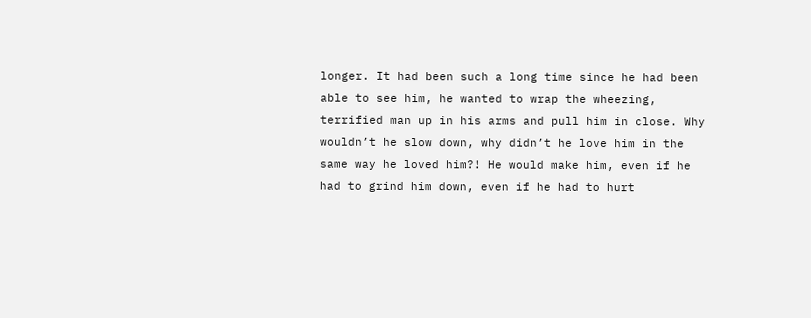longer. It had been such a long time since he had been able to see him, he wanted to wrap the wheezing, terrified man up in his arms and pull him in close. Why wouldn’t he slow down, why didn’t he love him in the same way he loved him?! He would make him, even if he had to grind him down, even if he had to hurt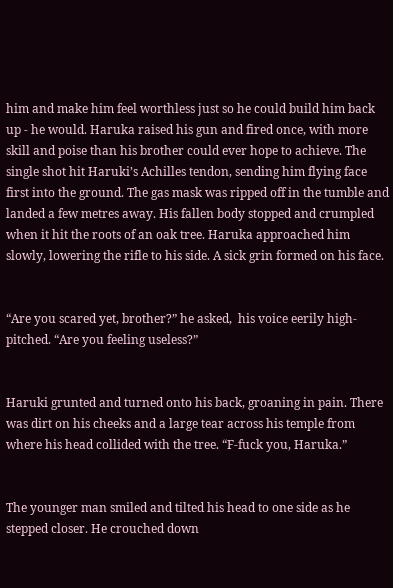him and make him feel worthless just so he could build him back up - he would. Haruka raised his gun and fired once, with more skill and poise than his brother could ever hope to achieve. The single shot hit Haruki’s Achilles tendon, sending him flying face first into the ground. The gas mask was ripped off in the tumble and landed a few metres away. His fallen body stopped and crumpled when it hit the roots of an oak tree. Haruka approached him slowly, lowering the rifle to his side. A sick grin formed on his face.


“Are you scared yet, brother?” he asked,  his voice eerily high-pitched. “Are you feeling useless?”


Haruki grunted and turned onto his back, groaning in pain. There was dirt on his cheeks and a large tear across his temple from where his head collided with the tree. “F-fuck you, Haruka.”


The younger man smiled and tilted his head to one side as he stepped closer. He crouched down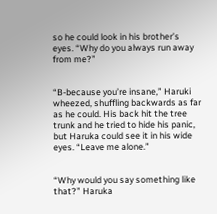so he could look in his brother’s eyes. “Why do you always run away from me?”


“B-because you’re insane,” Haruki wheezed, shuffling backwards as far as he could. His back hit the tree trunk and he tried to hide his panic, but Haruka could see it in his wide eyes. “Leave me alone.”


“Why would you say something like that?” Haruka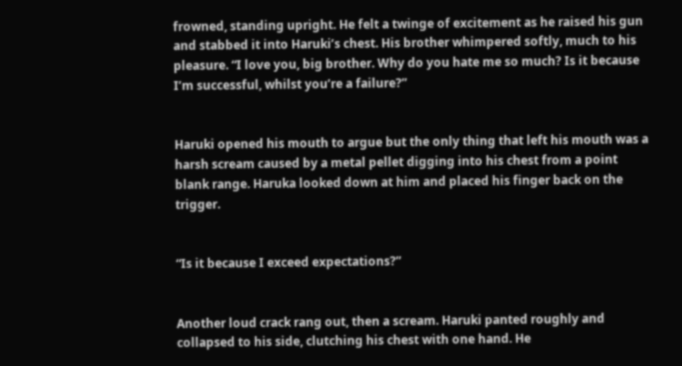frowned, standing upright. He felt a twinge of excitement as he raised his gun and stabbed it into Haruki’s chest. His brother whimpered softly, much to his pleasure. “I love you, big brother. Why do you hate me so much? Is it because I’m successful, whilst you’re a failure?”


Haruki opened his mouth to argue but the only thing that left his mouth was a harsh scream caused by a metal pellet digging into his chest from a point blank range. Haruka looked down at him and placed his finger back on the trigger.


“Is it because I exceed expectations?”


Another loud crack rang out, then a scream. Haruki panted roughly and collapsed to his side, clutching his chest with one hand. He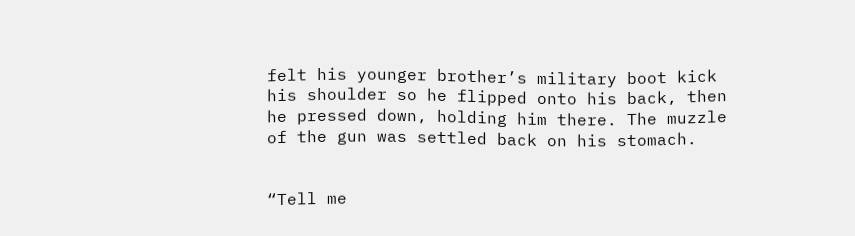felt his younger brother’s military boot kick his shoulder so he flipped onto his back, then he pressed down, holding him there. The muzzle of the gun was settled back on his stomach.


“Tell me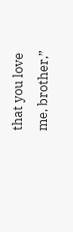that you love me, brother,”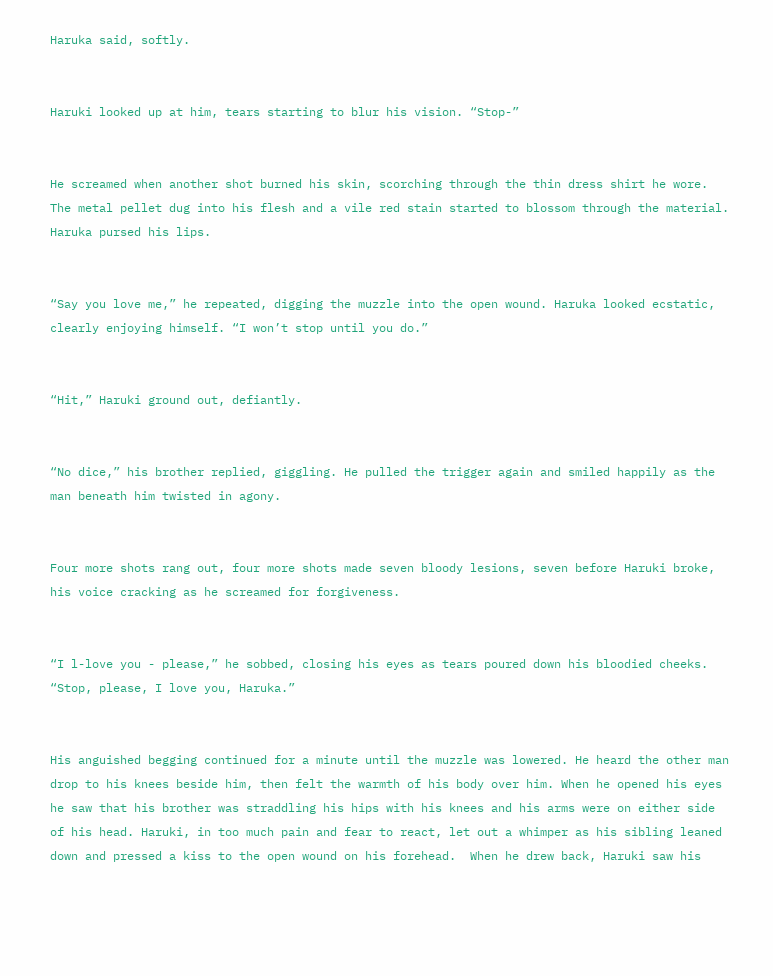Haruka said, softly.


Haruki looked up at him, tears starting to blur his vision. “Stop-”


He screamed when another shot burned his skin, scorching through the thin dress shirt he wore. The metal pellet dug into his flesh and a vile red stain started to blossom through the material. Haruka pursed his lips.


“Say you love me,” he repeated, digging the muzzle into the open wound. Haruka looked ecstatic, clearly enjoying himself. “I won’t stop until you do.”


“Hit,” Haruki ground out, defiantly.


“No dice,” his brother replied, giggling. He pulled the trigger again and smiled happily as the man beneath him twisted in agony.


Four more shots rang out, four more shots made seven bloody lesions, seven before Haruki broke, his voice cracking as he screamed for forgiveness.


“I l-love you - please,” he sobbed, closing his eyes as tears poured down his bloodied cheeks. “Stop, please, I love you, Haruka.”


His anguished begging continued for a minute until the muzzle was lowered. He heard the other man drop to his knees beside him, then felt the warmth of his body over him. When he opened his eyes he saw that his brother was straddling his hips with his knees and his arms were on either side of his head. Haruki, in too much pain and fear to react, let out a whimper as his sibling leaned down and pressed a kiss to the open wound on his forehead.  When he drew back, Haruki saw his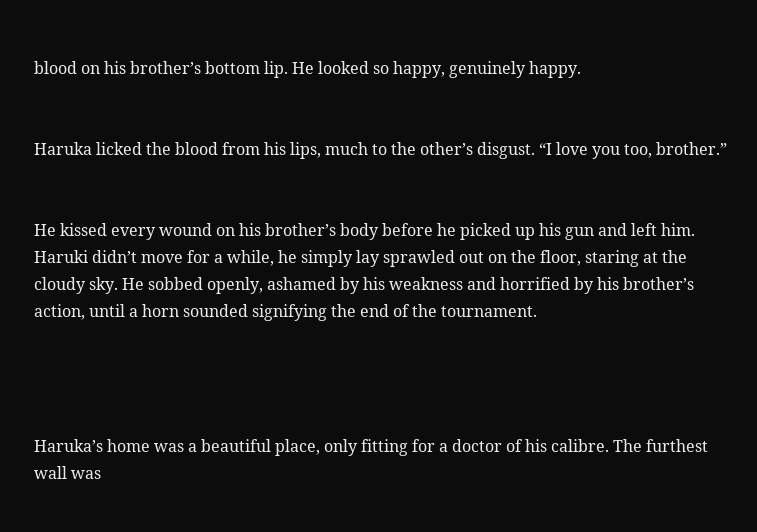blood on his brother’s bottom lip. He looked so happy, genuinely happy.


Haruka licked the blood from his lips, much to the other’s disgust. “I love you too, brother.”


He kissed every wound on his brother’s body before he picked up his gun and left him. Haruki didn’t move for a while, he simply lay sprawled out on the floor, staring at the cloudy sky. He sobbed openly, ashamed by his weakness and horrified by his brother’s action, until a horn sounded signifying the end of the tournament.




Haruka’s home was a beautiful place, only fitting for a doctor of his calibre. The furthest wall was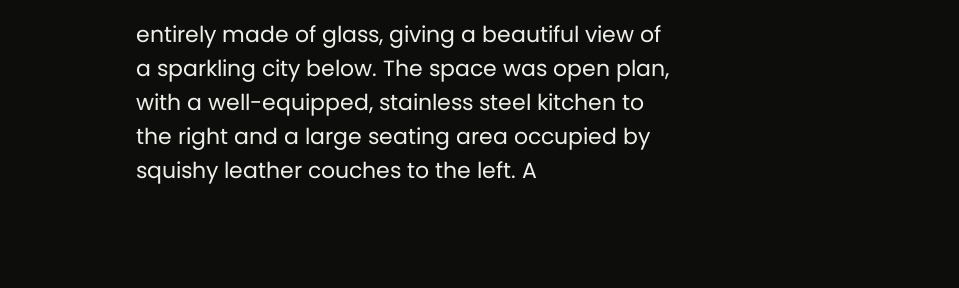entirely made of glass, giving a beautiful view of a sparkling city below. The space was open plan, with a well-equipped, stainless steel kitchen to the right and a large seating area occupied by squishy leather couches to the left. A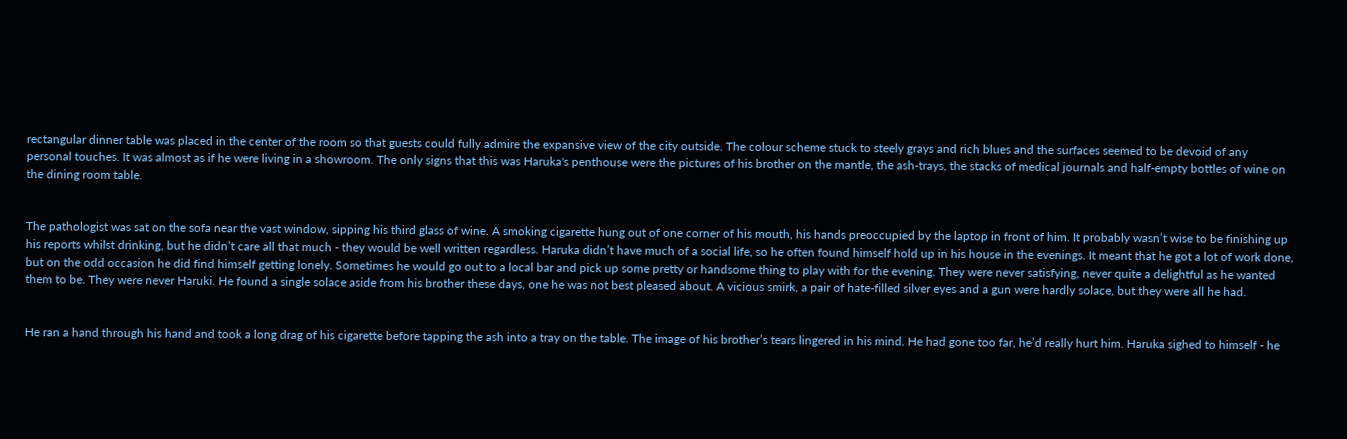rectangular dinner table was placed in the center of the room so that guests could fully admire the expansive view of the city outside. The colour scheme stuck to steely grays and rich blues and the surfaces seemed to be devoid of any personal touches. It was almost as if he were living in a showroom. The only signs that this was Haruka's penthouse were the pictures of his brother on the mantle, the ash-trays, the stacks of medical journals and half-empty bottles of wine on the dining room table.


The pathologist was sat on the sofa near the vast window, sipping his third glass of wine. A smoking cigarette hung out of one corner of his mouth, his hands preoccupied by the laptop in front of him. It probably wasn’t wise to be finishing up his reports whilst drinking, but he didn’t care all that much - they would be well written regardless. Haruka didn’t have much of a social life, so he often found himself hold up in his house in the evenings. It meant that he got a lot of work done, but on the odd occasion he did find himself getting lonely. Sometimes he would go out to a local bar and pick up some pretty or handsome thing to play with for the evening. They were never satisfying, never quite a delightful as he wanted them to be. They were never Haruki. He found a single solace aside from his brother these days, one he was not best pleased about. A vicious smirk, a pair of hate-filled silver eyes and a gun were hardly solace, but they were all he had.


He ran a hand through his hand and took a long drag of his cigarette before tapping the ash into a tray on the table. The image of his brother’s tears lingered in his mind. He had gone too far, he’d really hurt him. Haruka sighed to himself - he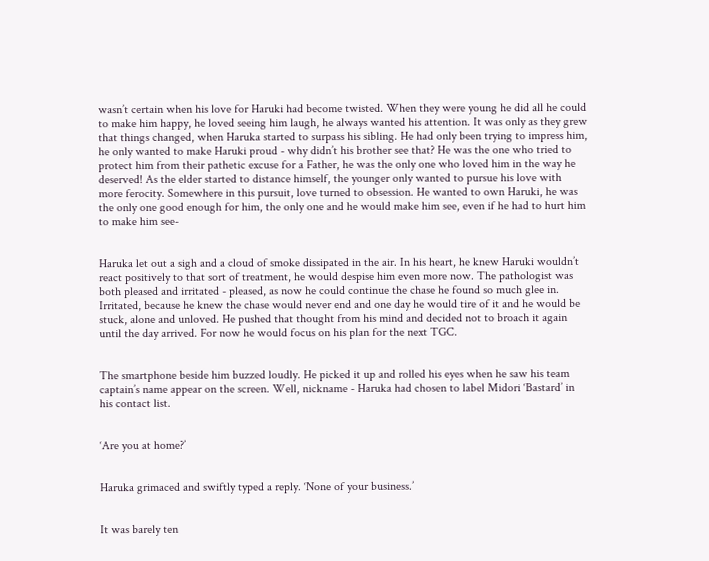wasn’t certain when his love for Haruki had become twisted. When they were young he did all he could to make him happy, he loved seeing him laugh, he always wanted his attention. It was only as they grew that things changed, when Haruka started to surpass his sibling. He had only been trying to impress him, he only wanted to make Haruki proud - why didn’t his brother see that? He was the one who tried to protect him from their pathetic excuse for a Father, he was the only one who loved him in the way he deserved! As the elder started to distance himself, the younger only wanted to pursue his love with more ferocity. Somewhere in this pursuit, love turned to obsession. He wanted to own Haruki, he was the only one good enough for him, the only one and he would make him see, even if he had to hurt him to make him see-


Haruka let out a sigh and a cloud of smoke dissipated in the air. In his heart, he knew Haruki wouldn’t react positively to that sort of treatment, he would despise him even more now. The pathologist was both pleased and irritated - pleased, as now he could continue the chase he found so much glee in. Irritated, because he knew the chase would never end and one day he would tire of it and he would be stuck, alone and unloved. He pushed that thought from his mind and decided not to broach it again until the day arrived. For now he would focus on his plan for the next TGC.


The smartphone beside him buzzed loudly. He picked it up and rolled his eyes when he saw his team captain’s name appear on the screen. Well, nickname - Haruka had chosen to label Midori ‘Bastard’ in his contact list.


‘Are you at home?’


Haruka grimaced and swiftly typed a reply. ‘None of your business.’


It was barely ten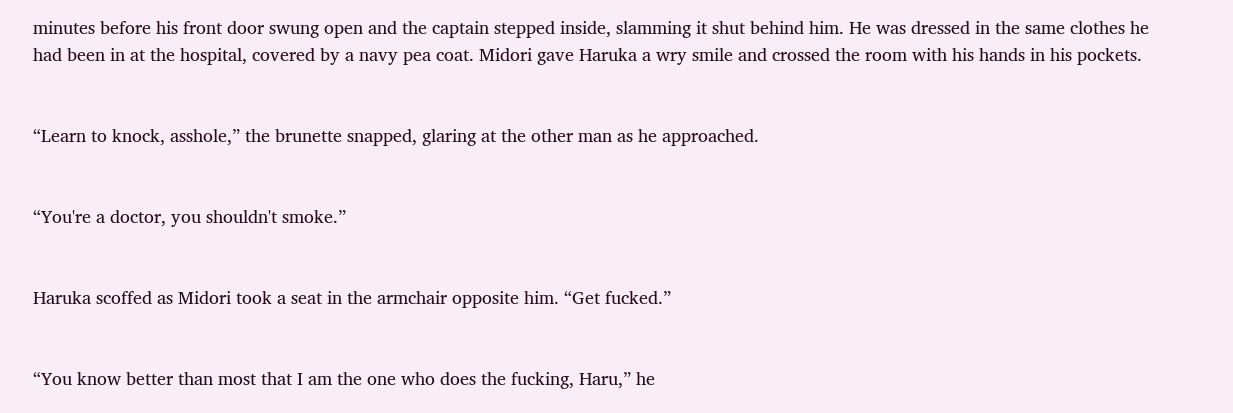minutes before his front door swung open and the captain stepped inside, slamming it shut behind him. He was dressed in the same clothes he had been in at the hospital, covered by a navy pea coat. Midori gave Haruka a wry smile and crossed the room with his hands in his pockets.


“Learn to knock, asshole,” the brunette snapped, glaring at the other man as he approached.


“You're a doctor, you shouldn't smoke.”


Haruka scoffed as Midori took a seat in the armchair opposite him. “Get fucked.”


“You know better than most that I am the one who does the fucking, Haru,” he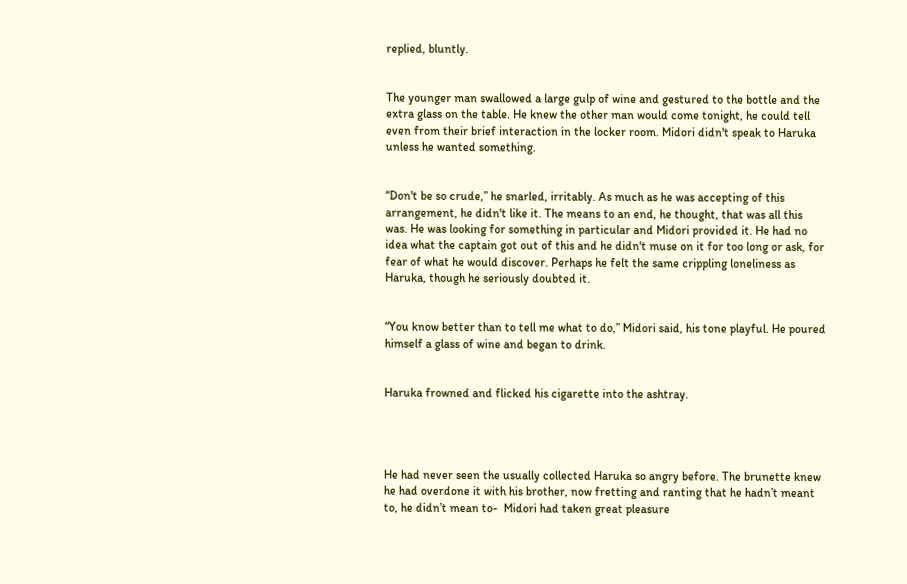replied, bluntly.


The younger man swallowed a large gulp of wine and gestured to the bottle and the extra glass on the table. He knew the other man would come tonight, he could tell even from their brief interaction in the locker room. Midori didn't speak to Haruka unless he wanted something.


“Don't be so crude,” he snarled, irritably. As much as he was accepting of this arrangement, he didn't like it. The means to an end, he thought, that was all this was. He was looking for something in particular and Midori provided it. He had no idea what the captain got out of this and he didn't muse on it for too long or ask, for fear of what he would discover. Perhaps he felt the same crippling loneliness as Haruka, though he seriously doubted it.


“You know better than to tell me what to do,” Midori said, his tone playful. He poured himself a glass of wine and began to drink.


Haruka frowned and flicked his cigarette into the ashtray.




He had never seen the usually collected Haruka so angry before. The brunette knew he had overdone it with his brother, now fretting and ranting that he hadn’t meant to, he didn’t mean to-  Midori had taken great pleasure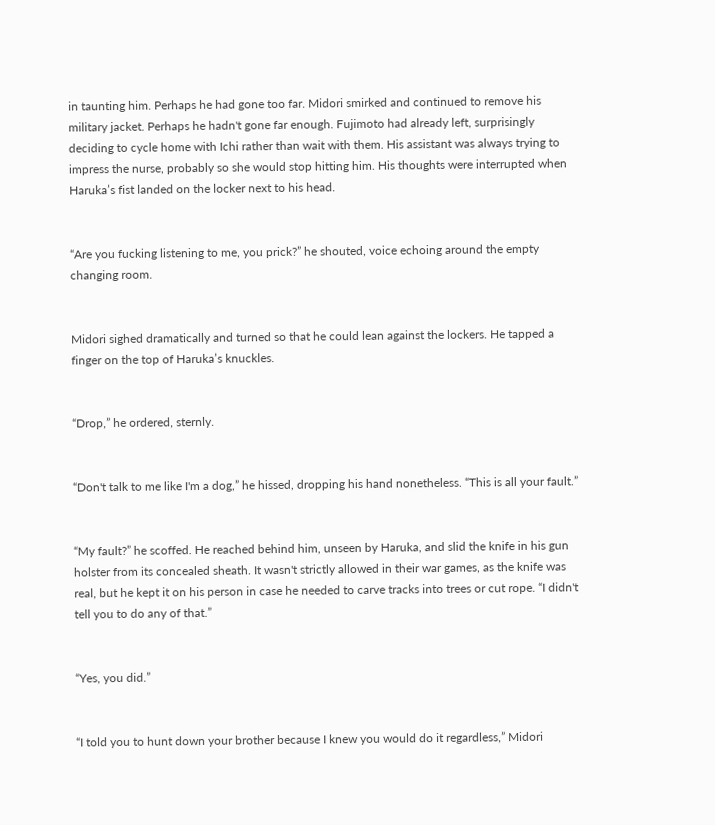in taunting him. Perhaps he had gone too far. Midori smirked and continued to remove his military jacket. Perhaps he hadn't gone far enough. Fujimoto had already left, surprisingly deciding to cycle home with Ichi rather than wait with them. His assistant was always trying to impress the nurse, probably so she would stop hitting him. His thoughts were interrupted when Haruka’s fist landed on the locker next to his head.


“Are you fucking listening to me, you prick?” he shouted, voice echoing around the empty changing room.


Midori sighed dramatically and turned so that he could lean against the lockers. He tapped a finger on the top of Haruka’s knuckles.


“Drop,” he ordered, sternly.


“Don't talk to me like I'm a dog,” he hissed, dropping his hand nonetheless. “This is all your fault.”


“My fault?” he scoffed. He reached behind him, unseen by Haruka, and slid the knife in his gun holster from its concealed sheath. It wasn't strictly allowed in their war games, as the knife was real, but he kept it on his person in case he needed to carve tracks into trees or cut rope. “I didn't tell you to do any of that.”


“Yes, you did.”


“I told you to hunt down your brother because I knew you would do it regardless,” Midori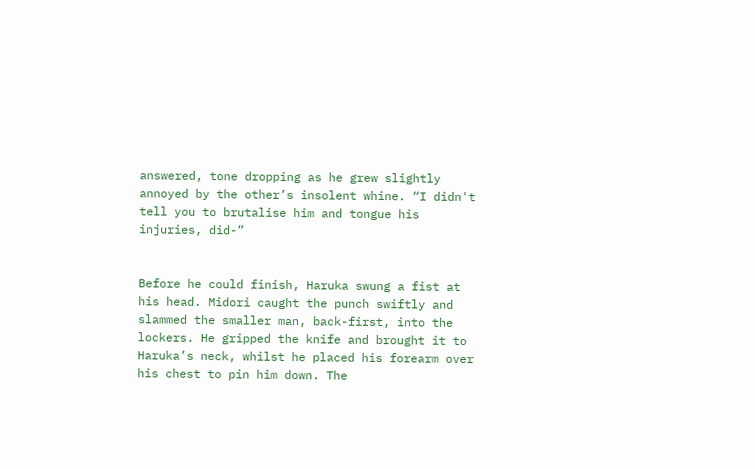answered, tone dropping as he grew slightly annoyed by the other’s insolent whine. “I didn't tell you to brutalise him and tongue his injuries, did-”


Before he could finish, Haruka swung a fist at his head. Midori caught the punch swiftly and slammed the smaller man, back-first, into the lockers. He gripped the knife and brought it to Haruka’s neck, whilst he placed his forearm over his chest to pin him down. The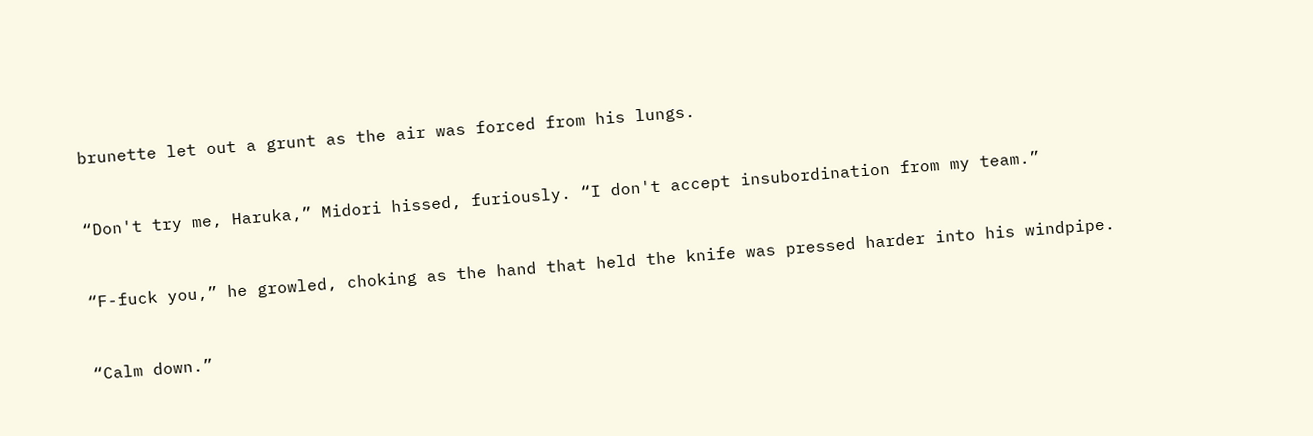brunette let out a grunt as the air was forced from his lungs.


“Don't try me, Haruka,” Midori hissed, furiously. “I don't accept insubordination from my team.”


“F-fuck you,” he growled, choking as the hand that held the knife was pressed harder into his windpipe.


“Calm down.”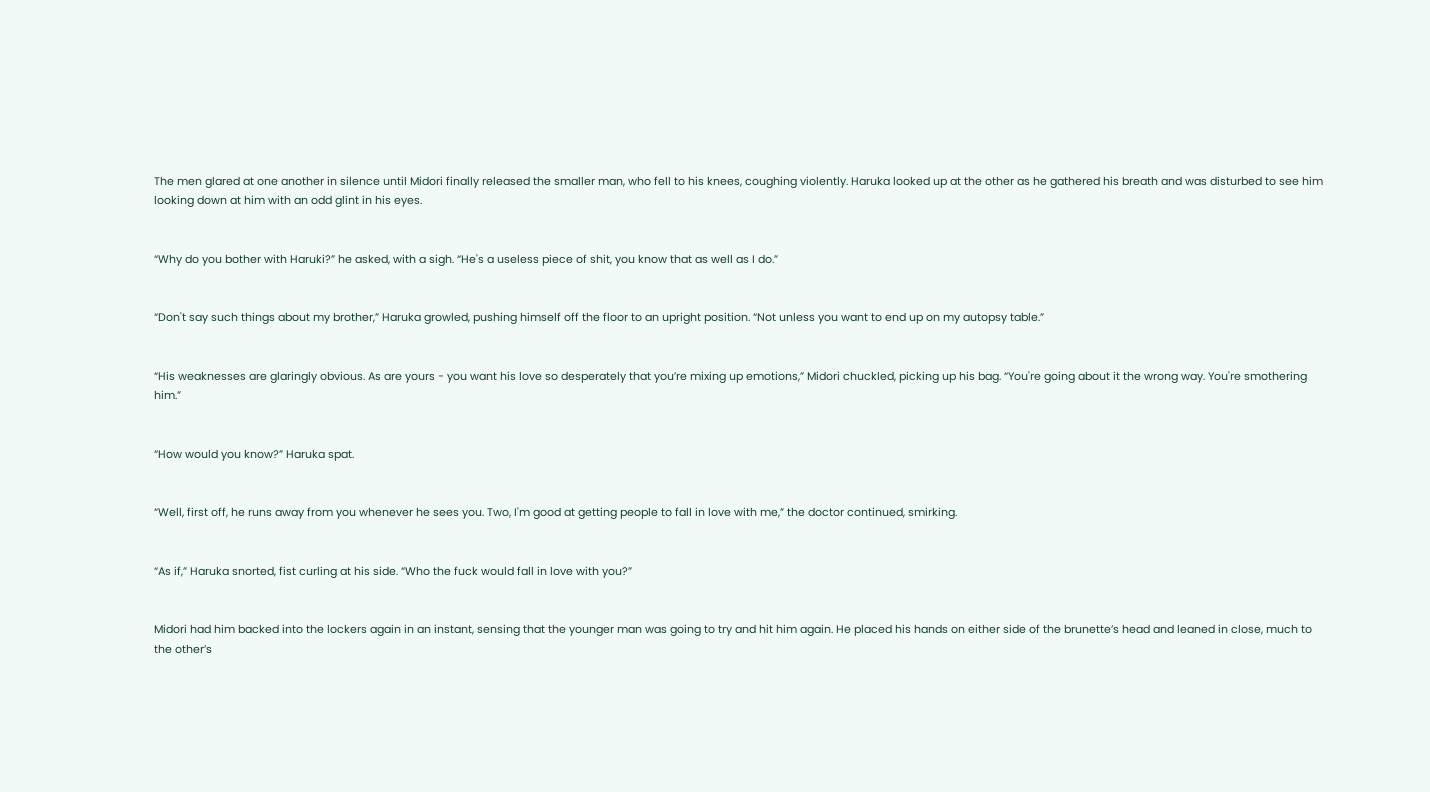The men glared at one another in silence until Midori finally released the smaller man, who fell to his knees, coughing violently. Haruka looked up at the other as he gathered his breath and was disturbed to see him looking down at him with an odd glint in his eyes.


“Why do you bother with Haruki?” he asked, with a sigh. “He's a useless piece of shit, you know that as well as I do.”


“Don't say such things about my brother,” Haruka growled, pushing himself off the floor to an upright position. “Not unless you want to end up on my autopsy table.”


“His weaknesses are glaringly obvious. As are yours - you want his love so desperately that you’re mixing up emotions,” Midori chuckled, picking up his bag. “You're going about it the wrong way. You're smothering him.”


“How would you know?” Haruka spat.


“Well, first off, he runs away from you whenever he sees you. Two, I'm good at getting people to fall in love with me,” the doctor continued, smirking.


“As if,” Haruka snorted, fist curling at his side. “Who the fuck would fall in love with you?”


Midori had him backed into the lockers again in an instant, sensing that the younger man was going to try and hit him again. He placed his hands on either side of the brunette’s head and leaned in close, much to the other’s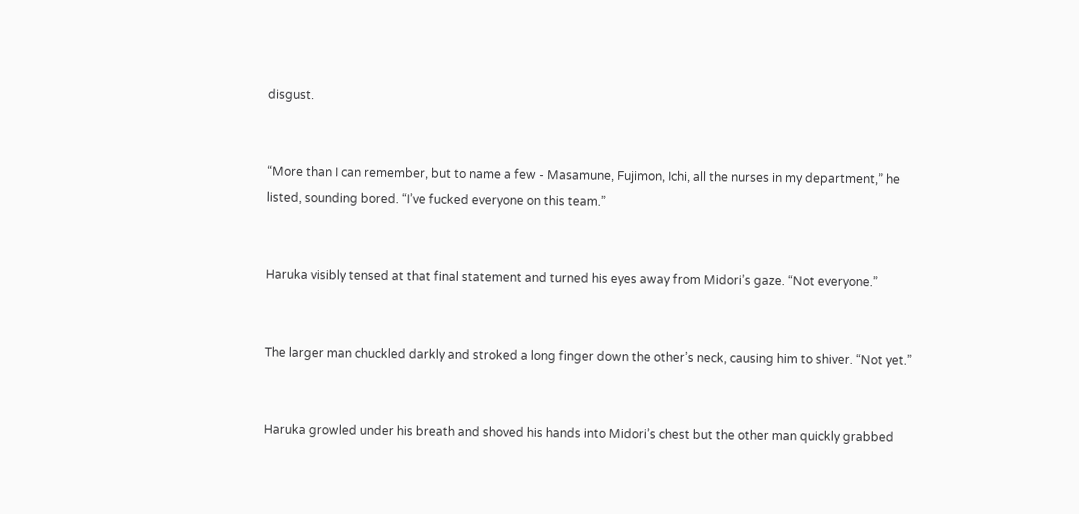disgust.


“More than I can remember, but to name a few - Masamune, Fujimon, Ichi, all the nurses in my department,” he listed, sounding bored. “I’ve fucked everyone on this team.”


Haruka visibly tensed at that final statement and turned his eyes away from Midori’s gaze. “Not everyone.”


The larger man chuckled darkly and stroked a long finger down the other’s neck, causing him to shiver. “Not yet.”


Haruka growled under his breath and shoved his hands into Midori’s chest but the other man quickly grabbed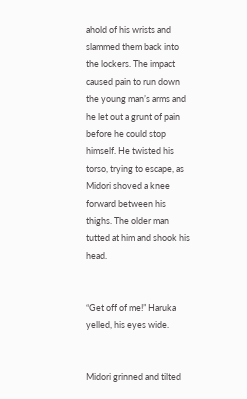ahold of his wrists and slammed them back into the lockers. The impact caused pain to run down the young man’s arms and he let out a grunt of pain before he could stop himself. He twisted his torso, trying to escape, as Midori shoved a knee forward between his thighs. The older man tutted at him and shook his head.


“Get off of me!” Haruka yelled, his eyes wide.


Midori grinned and tilted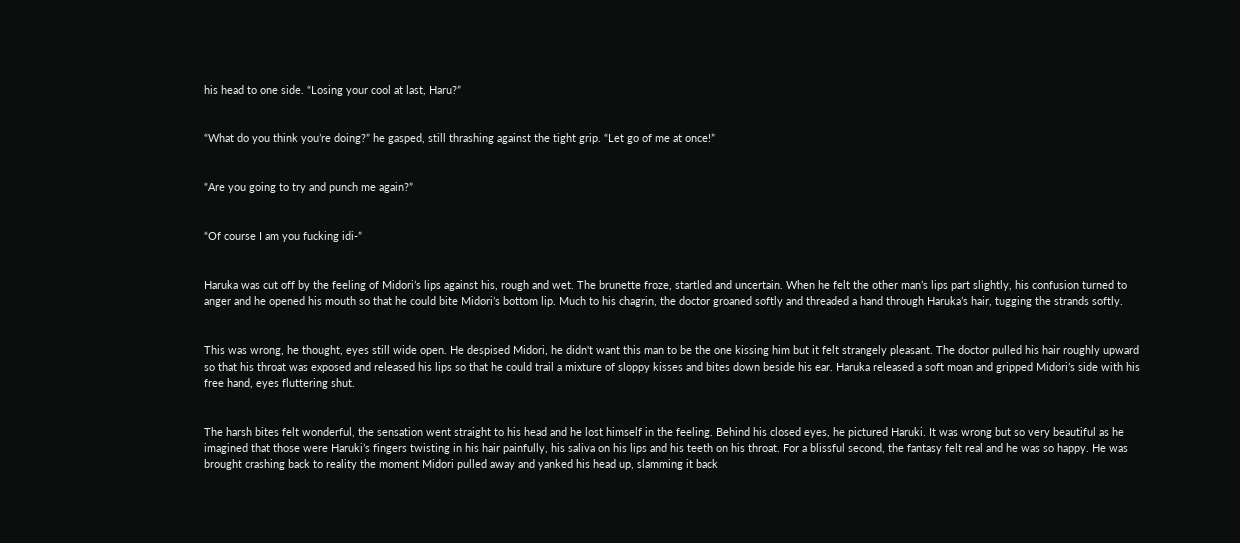his head to one side. “Losing your cool at last, Haru?”


“What do you think you’re doing?” he gasped, still thrashing against the tight grip. “Let go of me at once!”


“Are you going to try and punch me again?”


“Of course I am you fucking idi-”


Haruka was cut off by the feeling of Midori’s lips against his, rough and wet. The brunette froze, startled and uncertain. When he felt the other man’s lips part slightly, his confusion turned to anger and he opened his mouth so that he could bite Midori’s bottom lip. Much to his chagrin, the doctor groaned softly and threaded a hand through Haruka’s hair, tugging the strands softly.


This was wrong, he thought, eyes still wide open. He despised Midori, he didn't want this man to be the one kissing him but it felt strangely pleasant. The doctor pulled his hair roughly upward so that his throat was exposed and released his lips so that he could trail a mixture of sloppy kisses and bites down beside his ear. Haruka released a soft moan and gripped Midori’s side with his free hand, eyes fluttering shut.


The harsh bites felt wonderful, the sensation went straight to his head and he lost himself in the feeling. Behind his closed eyes, he pictured Haruki. It was wrong but so very beautiful as he imagined that those were Haruki’s fingers twisting in his hair painfully, his saliva on his lips and his teeth on his throat. For a blissful second, the fantasy felt real and he was so happy. He was brought crashing back to reality the moment Midori pulled away and yanked his head up, slamming it back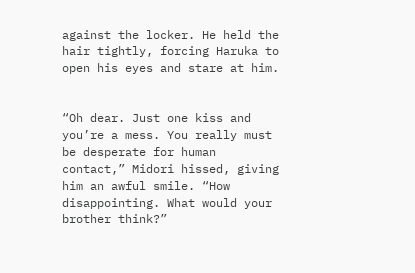against the locker. He held the hair tightly, forcing Haruka to open his eyes and stare at him.


“Oh dear. Just one kiss and you’re a mess. You really must be desperate for human contact,” Midori hissed, giving him an awful smile. “How disappointing. What would your brother think?”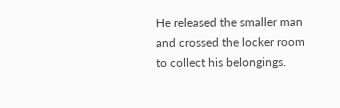He released the smaller man and crossed the locker room to collect his belongings.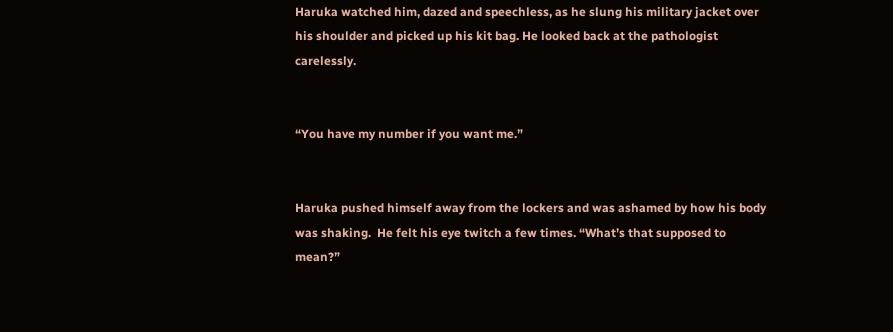Haruka watched him, dazed and speechless, as he slung his military jacket over his shoulder and picked up his kit bag. He looked back at the pathologist carelessly.


“You have my number if you want me.”


Haruka pushed himself away from the lockers and was ashamed by how his body was shaking.  He felt his eye twitch a few times. “What’s that supposed to mean?”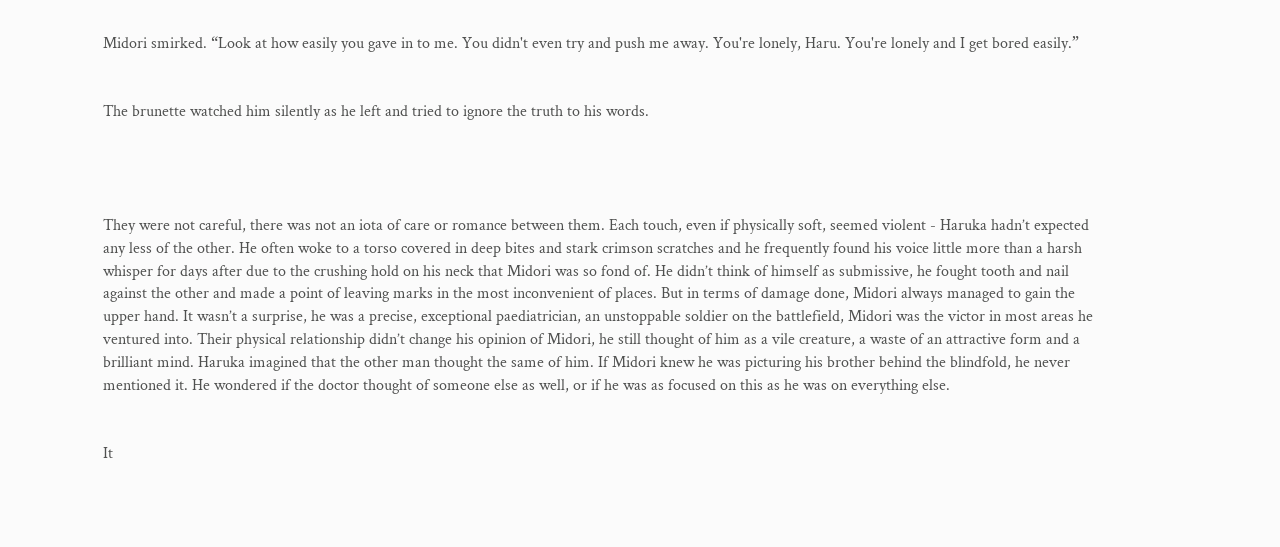Midori smirked. “Look at how easily you gave in to me. You didn't even try and push me away. You're lonely, Haru. You're lonely and I get bored easily.”


The brunette watched him silently as he left and tried to ignore the truth to his words.




They were not careful, there was not an iota of care or romance between them. Each touch, even if physically soft, seemed violent - Haruka hadn’t expected any less of the other. He often woke to a torso covered in deep bites and stark crimson scratches and he frequently found his voice little more than a harsh whisper for days after due to the crushing hold on his neck that Midori was so fond of. He didn’t think of himself as submissive, he fought tooth and nail against the other and made a point of leaving marks in the most inconvenient of places. But in terms of damage done, Midori always managed to gain the upper hand. It wasn’t a surprise, he was a precise, exceptional paediatrician, an unstoppable soldier on the battlefield, Midori was the victor in most areas he ventured into. Their physical relationship didn’t change his opinion of Midori, he still thought of him as a vile creature, a waste of an attractive form and a brilliant mind. Haruka imagined that the other man thought the same of him. If Midori knew he was picturing his brother behind the blindfold, he never mentioned it. He wondered if the doctor thought of someone else as well, or if he was as focused on this as he was on everything else.


It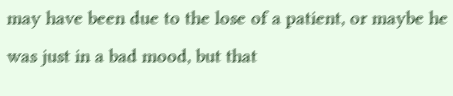may have been due to the lose of a patient, or maybe he was just in a bad mood, but that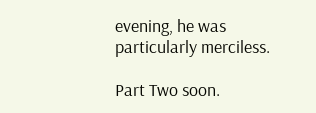evening, he was particularly merciless.

Part Two soon.